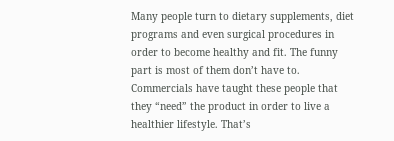Many people turn to dietary supplements, diet programs and even surgical procedures in order to become healthy and fit. The funny part is most of them don’t have to. Commercials have taught these people that they “need” the product in order to live a healthier lifestyle. That’s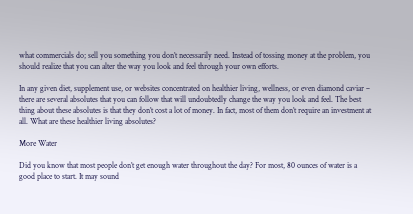what commercials do; sell you something you don’t necessarily need. Instead of tossing money at the problem, you should realize that you can alter the way you look and feel through your own efforts.

In any given diet, supplement use, or websites concentrated on healthier living, wellness, or even diamond caviar – there are several absolutes that you can follow that will undoubtedly change the way you look and feel. The best thing about these absolutes is that they don’t cost a lot of money. In fact, most of them don’t require an investment at all. What are these healthier living absolutes?

More Water

Did you know that most people don’t get enough water throughout the day? For most, 80 ounces of water is a good place to start. It may sound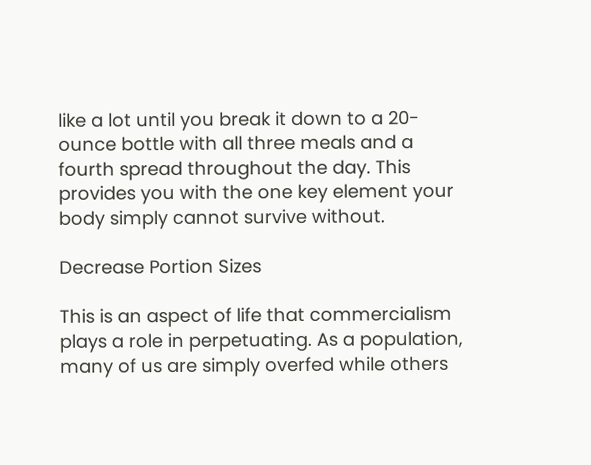like a lot until you break it down to a 20-ounce bottle with all three meals and a fourth spread throughout the day. This provides you with the one key element your body simply cannot survive without.

Decrease Portion Sizes

This is an aspect of life that commercialism plays a role in perpetuating. As a population, many of us are simply overfed while others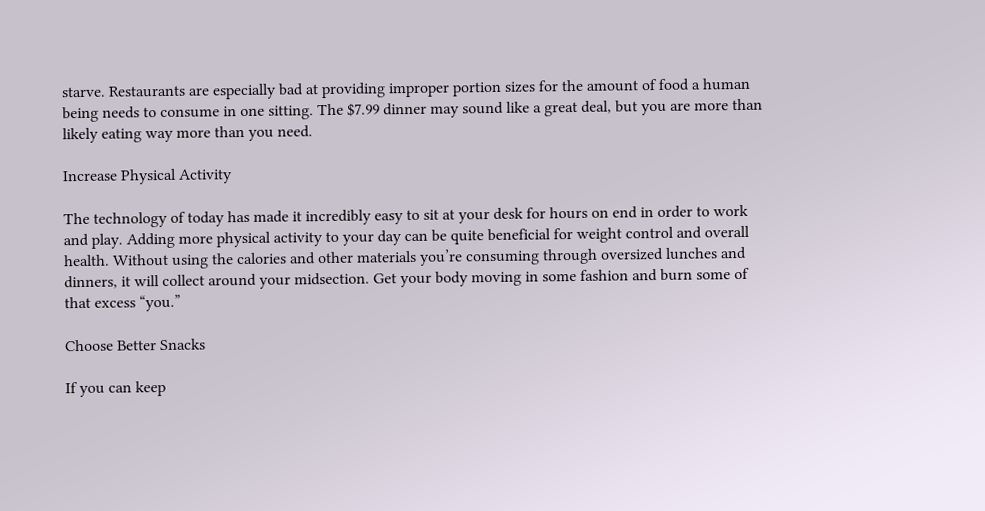starve. Restaurants are especially bad at providing improper portion sizes for the amount of food a human being needs to consume in one sitting. The $7.99 dinner may sound like a great deal, but you are more than likely eating way more than you need.

Increase Physical Activity

The technology of today has made it incredibly easy to sit at your desk for hours on end in order to work and play. Adding more physical activity to your day can be quite beneficial for weight control and overall health. Without using the calories and other materials you’re consuming through oversized lunches and dinners, it will collect around your midsection. Get your body moving in some fashion and burn some of that excess “you.”

Choose Better Snacks

If you can keep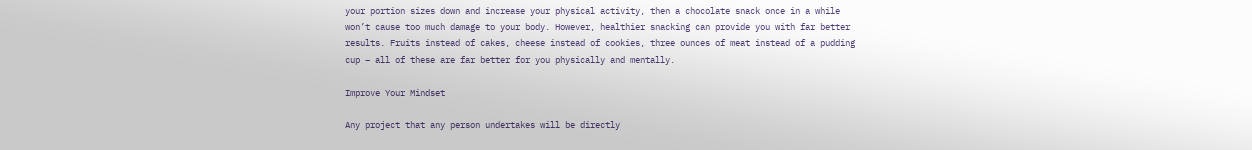your portion sizes down and increase your physical activity, then a chocolate snack once in a while won’t cause too much damage to your body. However, healthier snacking can provide you with far better results. Fruits instead of cakes, cheese instead of cookies, three ounces of meat instead of a pudding cup – all of these are far better for you physically and mentally.

Improve Your Mindset

Any project that any person undertakes will be directly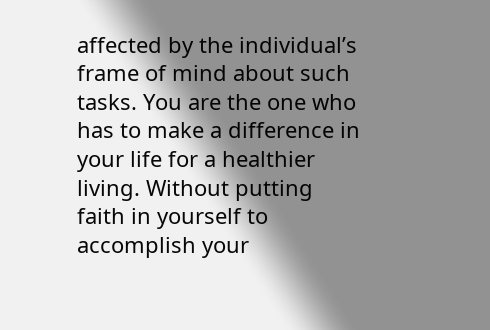affected by the individual’s frame of mind about such tasks. You are the one who has to make a difference in your life for a healthier living. Without putting faith in yourself to accomplish your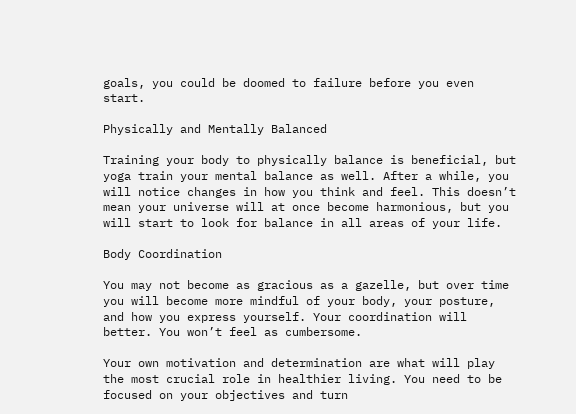goals, you could be doomed to failure before you even start.

Physically and Mentally Balanced

Training your body to physically balance is beneficial, but yoga train your mental balance as well. After a while, you will notice changes in how you think and feel. This doesn’t mean your universe will at once become harmonious, but you will start to look for balance in all areas of your life.

Body Coordination

You may not become as gracious as a gazelle, but over time you will become more mindful of your body, your posture, and how you express yourself. Your coordination will better. You won’t feel as cumbersome.

Your own motivation and determination are what will play the most crucial role in healthier living. You need to be focused on your objectives and turn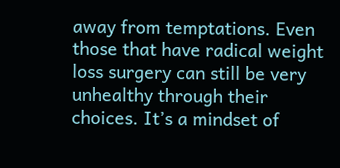away from temptations. Even those that have radical weight loss surgery can still be very unhealthy through their choices. It’s a mindset of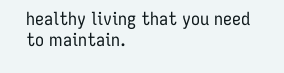healthy living that you need to maintain.